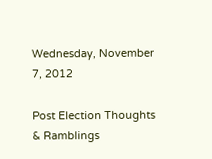Wednesday, November 7, 2012

Post Election Thoughts & Ramblings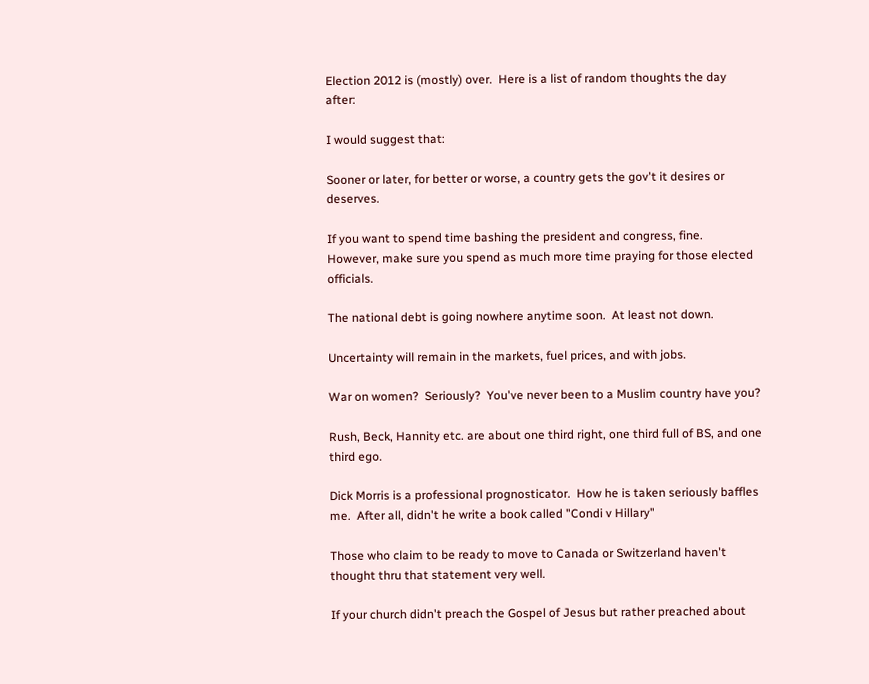Election 2012 is (mostly) over.  Here is a list of random thoughts the day after:

I would suggest that:

Sooner or later, for better or worse, a country gets the gov't it desires or deserves.

If you want to spend time bashing the president and congress, fine.  However, make sure you spend as much more time praying for those elected officials.

The national debt is going nowhere anytime soon.  At least not down.

Uncertainty will remain in the markets, fuel prices, and with jobs.

War on women?  Seriously?  You've never been to a Muslim country have you?

Rush, Beck, Hannity etc. are about one third right, one third full of BS, and one third ego.

Dick Morris is a professional prognosticator.  How he is taken seriously baffles me.  After all, didn't he write a book called "Condi v Hillary"

Those who claim to be ready to move to Canada or Switzerland haven't thought thru that statement very well.

If your church didn't preach the Gospel of Jesus but rather preached about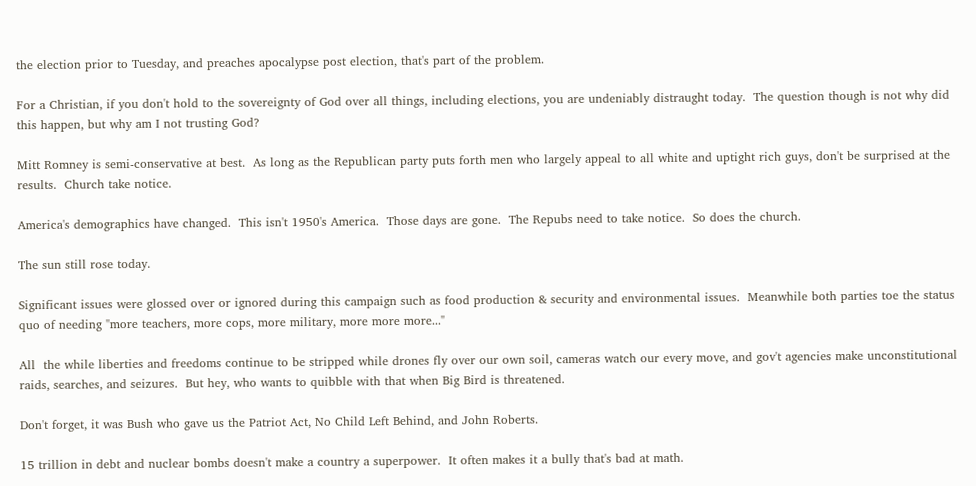the election prior to Tuesday, and preaches apocalypse post election, that's part of the problem.

For a Christian, if you don't hold to the sovereignty of God over all things, including elections, you are undeniably distraught today.  The question though is not why did this happen, but why am I not trusting God?

Mitt Romney is semi-conservative at best.  As long as the Republican party puts forth men who largely appeal to all white and uptight rich guys, don't be surprised at the results.  Church take notice.

America's demographics have changed.  This isn't 1950's America.  Those days are gone.  The Repubs need to take notice.  So does the church.

The sun still rose today.

Significant issues were glossed over or ignored during this campaign such as food production & security and environmental issues.  Meanwhile both parties toe the status quo of needing "more teachers, more cops, more military, more more more..."

All  the while liberties and freedoms continue to be stripped while drones fly over our own soil, cameras watch our every move, and gov't agencies make unconstitutional raids, searches, and seizures.  But hey, who wants to quibble with that when Big Bird is threatened.

Don't forget, it was Bush who gave us the Patriot Act, No Child Left Behind, and John Roberts.

15 trillion in debt and nuclear bombs doesn't make a country a superpower.  It often makes it a bully that's bad at math.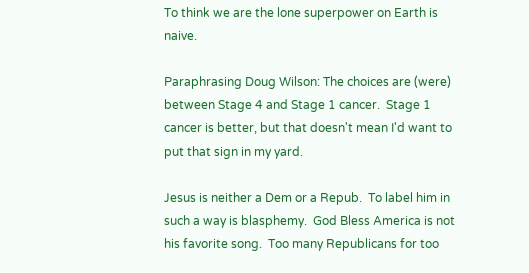To think we are the lone superpower on Earth is naive.

Paraphrasing Doug Wilson: The choices are (were) between Stage 4 and Stage 1 cancer.  Stage 1 cancer is better, but that doesn't mean I'd want to put that sign in my yard.

Jesus is neither a Dem or a Repub.  To label him in such a way is blasphemy.  God Bless America is not his favorite song.  Too many Republicans for too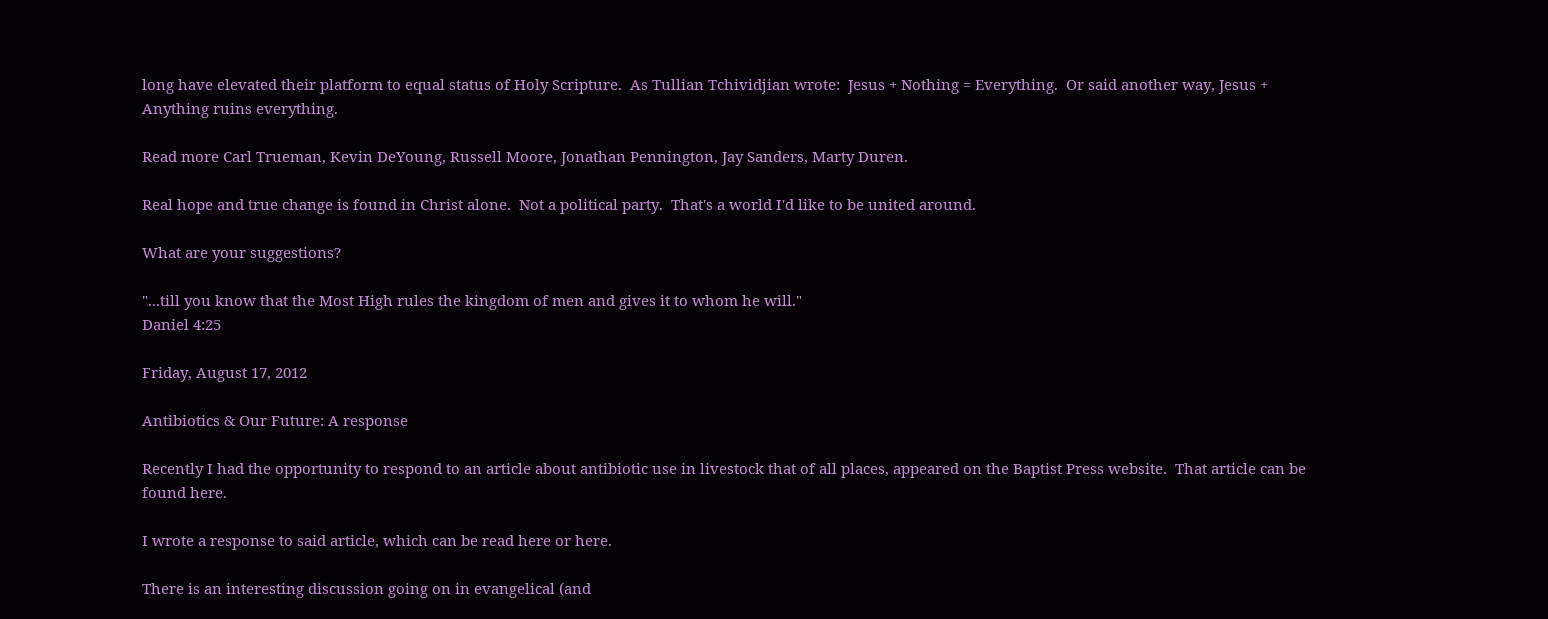long have elevated their platform to equal status of Holy Scripture.  As Tullian Tchividjian wrote:  Jesus + Nothing = Everything.  Or said another way, Jesus + Anything ruins everything.

Read more Carl Trueman, Kevin DeYoung, Russell Moore, Jonathan Pennington, Jay Sanders, Marty Duren.

Real hope and true change is found in Christ alone.  Not a political party.  That's a world I'd like to be united around.

What are your suggestions?

"...till you know that the Most High rules the kingdom of men and gives it to whom he will."
Daniel 4:25

Friday, August 17, 2012

Antibiotics & Our Future: A response

Recently I had the opportunity to respond to an article about antibiotic use in livestock that of all places, appeared on the Baptist Press website.  That article can be found here.

I wrote a response to said article, which can be read here or here.

There is an interesting discussion going on in evangelical (and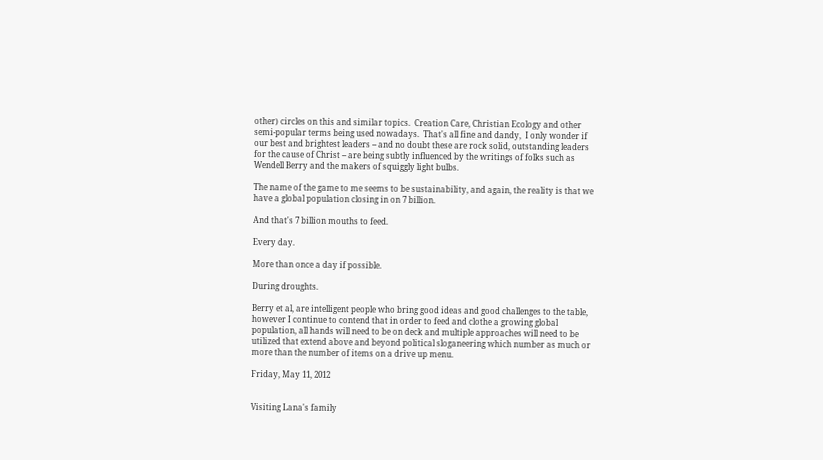other) circles on this and similar topics.  Creation Care, Christian Ecology and other semi-popular terms being used nowadays.  That's all fine and dandy,  I only wonder if our best and brightest leaders -- and no doubt these are rock solid, outstanding leaders for the cause of Christ -- are being subtly influenced by the writings of folks such as Wendell Berry and the makers of squiggly light bulbs.

The name of the game to me seems to be sustainability, and again, the reality is that we have a global population closing in on 7 billion.

And that's 7 billion mouths to feed.

Every day.

More than once a day if possible.

During droughts.

Berry et al, are intelligent people who bring good ideas and good challenges to the table, however I continue to contend that in order to feed and clothe a growing global population, all hands will need to be on deck and multiple approaches will need to be utilized that extend above and beyond political sloganeering which number as much or more than the number of items on a drive up menu.

Friday, May 11, 2012


Visiting Lana's family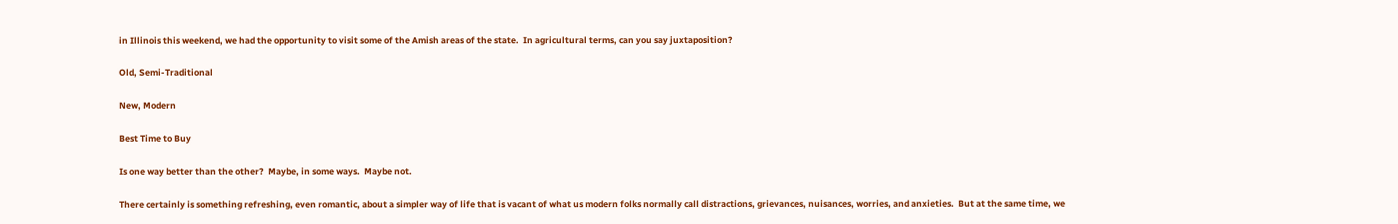in Illinois this weekend, we had the opportunity to visit some of the Amish areas of the state.  In agricultural terms, can you say juxtaposition?

Old, Semi-Traditional

New, Modern

Best Time to Buy

Is one way better than the other?  Maybe, in some ways.  Maybe not.

There certainly is something refreshing, even romantic, about a simpler way of life that is vacant of what us modern folks normally call distractions, grievances, nuisances, worries, and anxieties.  But at the same time, we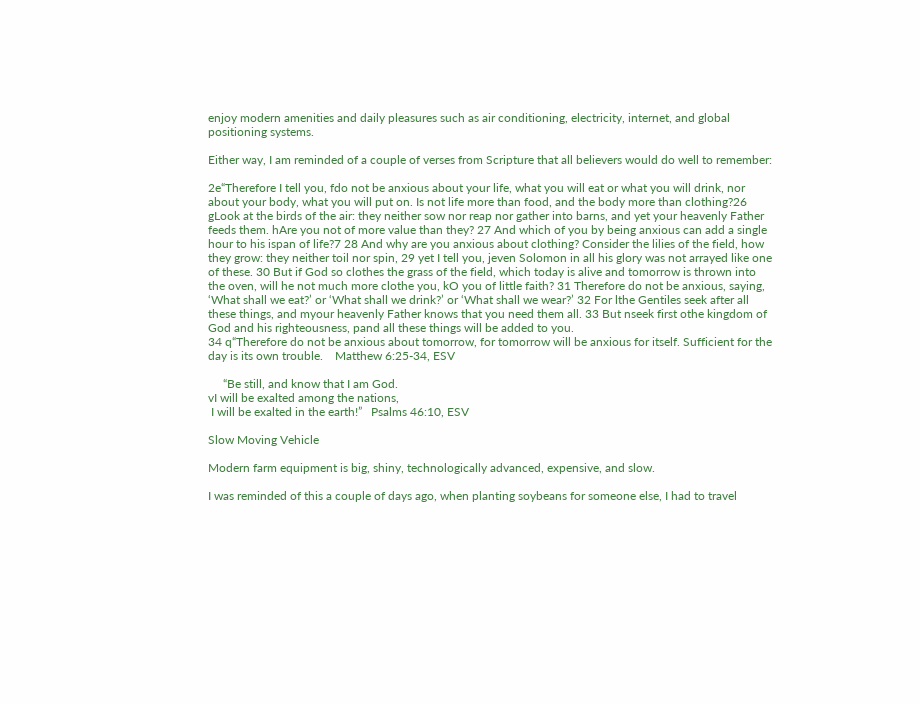enjoy modern amenities and daily pleasures such as air conditioning, electricity, internet, and global positioning systems.

Either way, I am reminded of a couple of verses from Scripture that all believers would do well to remember:

2e“Therefore I tell you, fdo not be anxious about your life, what you will eat or what you will drink, nor about your body, what you will put on. Is not life more than food, and the body more than clothing?26 gLook at the birds of the air: they neither sow nor reap nor gather into barns, and yet your heavenly Father feeds them. hAre you not of more value than they? 27 And which of you by being anxious can add a single hour to his ispan of life?7 28 And why are you anxious about clothing? Consider the lilies of the field, how they grow: they neither toil nor spin, 29 yet I tell you, jeven Solomon in all his glory was not arrayed like one of these. 30 But if God so clothes the grass of the field, which today is alive and tomorrow is thrown into the oven, will he not much more clothe you, kO you of little faith? 31 Therefore do not be anxious, saying, ‘What shall we eat?’ or ‘What shall we drink?’ or ‘What shall we wear?’ 32 For lthe Gentiles seek after all these things, and myour heavenly Father knows that you need them all. 33 But nseek first othe kingdom of God and his righteousness, pand all these things will be added to you.
34 q“Therefore do not be anxious about tomorrow, for tomorrow will be anxious for itself. Sufficient for the day is its own trouble.    Matthew 6:25-34, ESV

     “Be still, and know that I am God.
vI will be exalted among the nations,
 I will be exalted in the earth!”   Psalms 46:10, ESV

Slow Moving Vehicle

Modern farm equipment is big, shiny, technologically advanced, expensive, and slow.

I was reminded of this a couple of days ago, when planting soybeans for someone else, I had to travel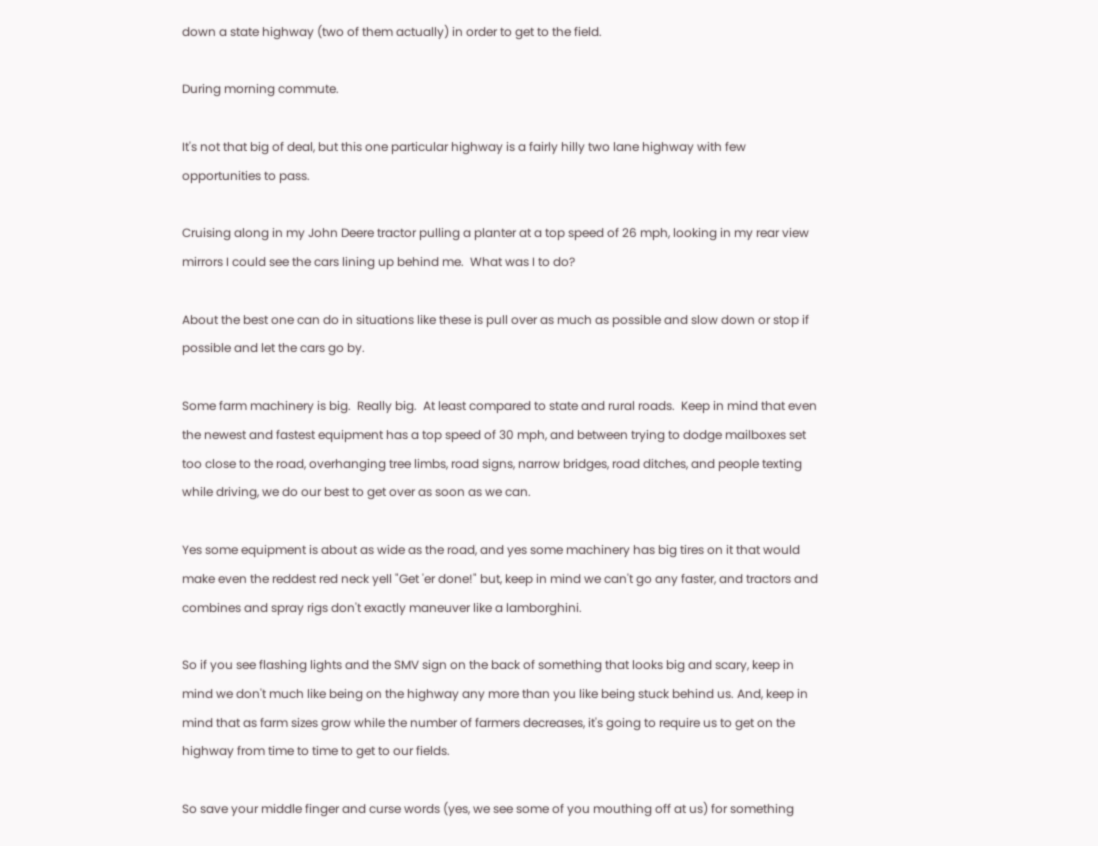down a state highway (two of them actually) in order to get to the field.

During morning commute.

It's not that big of deal, but this one particular highway is a fairly hilly two lane highway with few opportunities to pass.

Cruising along in my John Deere tractor pulling a planter at a top speed of 26 mph, looking in my rear view mirrors I could see the cars lining up behind me.  What was I to do?

About the best one can do in situations like these is pull over as much as possible and slow down or stop if possible and let the cars go by.

Some farm machinery is big.  Really big.  At least compared to state and rural roads.  Keep in mind that even the newest and fastest equipment has a top speed of 30 mph, and between trying to dodge mailboxes set too close to the road, overhanging tree limbs, road signs, narrow bridges, road ditches, and people texting while driving, we do our best to get over as soon as we can.

Yes some equipment is about as wide as the road, and yes some machinery has big tires on it that would make even the reddest red neck yell "Get 'er done!" but, keep in mind we can't go any faster, and tractors and combines and spray rigs don't exactly maneuver like a lamborghini.

So if you see flashing lights and the SMV sign on the back of something that looks big and scary, keep in mind we don't much like being on the highway any more than you like being stuck behind us. And, keep in mind that as farm sizes grow while the number of farmers decreases, it's going to require us to get on the highway from time to time to get to our fields.

So save your middle finger and curse words (yes, we see some of you mouthing off at us) for something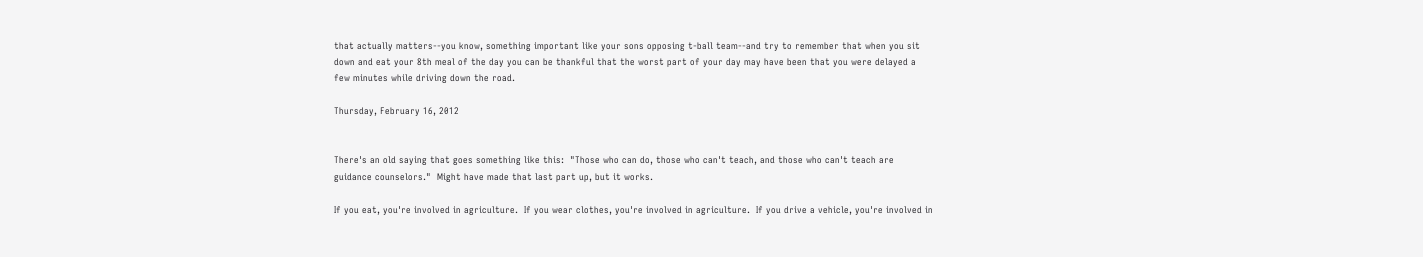that actually matters--you know, something important like your sons opposing t-ball team--and try to remember that when you sit down and eat your 8th meal of the day you can be thankful that the worst part of your day may have been that you were delayed a few minutes while driving down the road.

Thursday, February 16, 2012


There's an old saying that goes something like this:  "Those who can do, those who can't teach, and those who can't teach are guidance counselors."  Might have made that last part up, but it works.

If you eat, you're involved in agriculture.  If you wear clothes, you're involved in agriculture.  If you drive a vehicle, you're involved in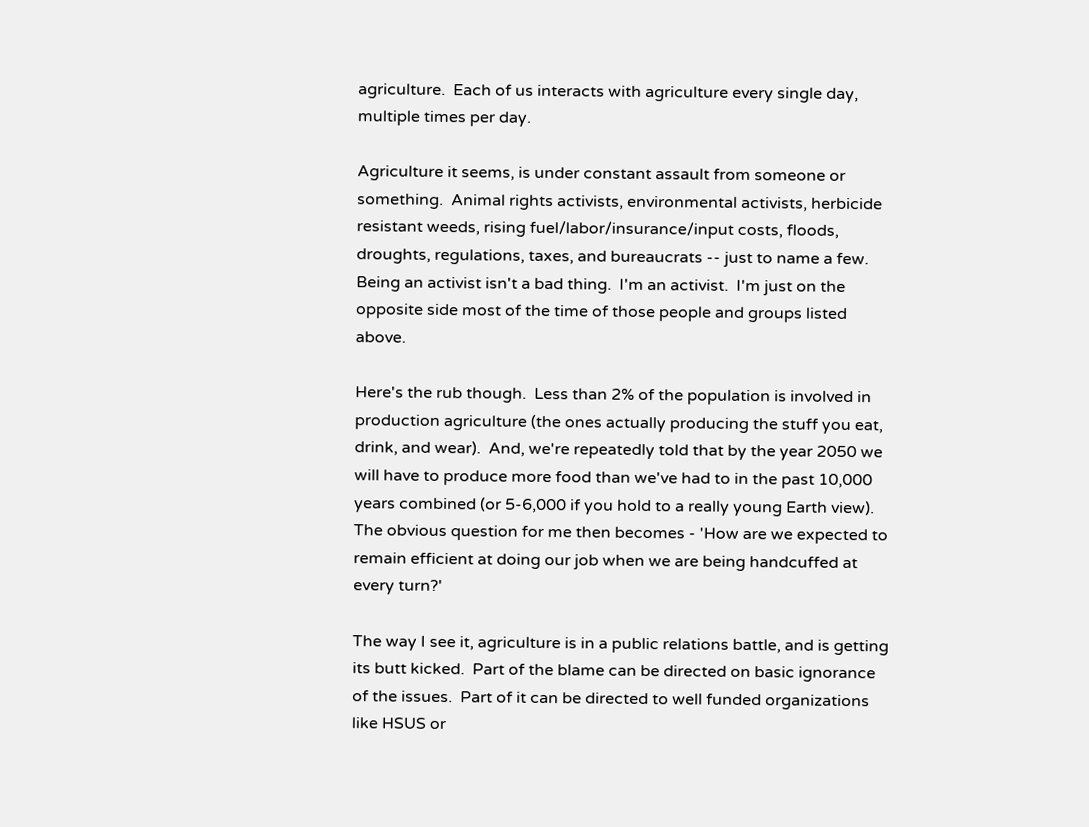agriculture.  Each of us interacts with agriculture every single day, multiple times per day.

Agriculture it seems, is under constant assault from someone or something.  Animal rights activists, environmental activists, herbicide resistant weeds, rising fuel/labor/insurance/input costs, floods, droughts, regulations, taxes, and bureaucrats -- just to name a few.  Being an activist isn't a bad thing.  I'm an activist.  I'm just on the opposite side most of the time of those people and groups listed above.

Here's the rub though.  Less than 2% of the population is involved in production agriculture (the ones actually producing the stuff you eat, drink, and wear).  And, we're repeatedly told that by the year 2050 we will have to produce more food than we've had to in the past 10,000 years combined (or 5-6,000 if you hold to a really young Earth view).  The obvious question for me then becomes - 'How are we expected to remain efficient at doing our job when we are being handcuffed at every turn?'

The way I see it, agriculture is in a public relations battle, and is getting its butt kicked.  Part of the blame can be directed on basic ignorance of the issues.  Part of it can be directed to well funded organizations like HSUS or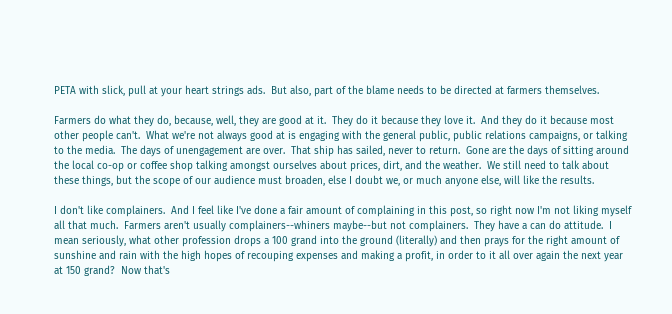PETA with slick, pull at your heart strings ads.  But also, part of the blame needs to be directed at farmers themselves.

Farmers do what they do, because, well, they are good at it.  They do it because they love it.  And they do it because most other people can't.  What we're not always good at is engaging with the general public, public relations campaigns, or talking to the media.  The days of unengagement are over.  That ship has sailed, never to return.  Gone are the days of sitting around the local co-op or coffee shop talking amongst ourselves about prices, dirt, and the weather.  We still need to talk about these things, but the scope of our audience must broaden, else I doubt we, or much anyone else, will like the results.

I don't like complainers.  And I feel like I've done a fair amount of complaining in this post, so right now I'm not liking myself all that much.  Farmers aren't usually complainers--whiners maybe--but not complainers.  They have a can do attitude.  I mean seriously, what other profession drops a 100 grand into the ground (literally) and then prays for the right amount of sunshine and rain with the high hopes of recouping expenses and making a profit, in order to it all over again the next year at 150 grand?  Now that's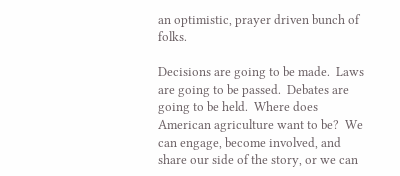an optimistic, prayer driven bunch of folks.

Decisions are going to be made.  Laws are going to be passed.  Debates are going to be held.  Where does American agriculture want to be?  We can engage, become involved, and share our side of the story, or we can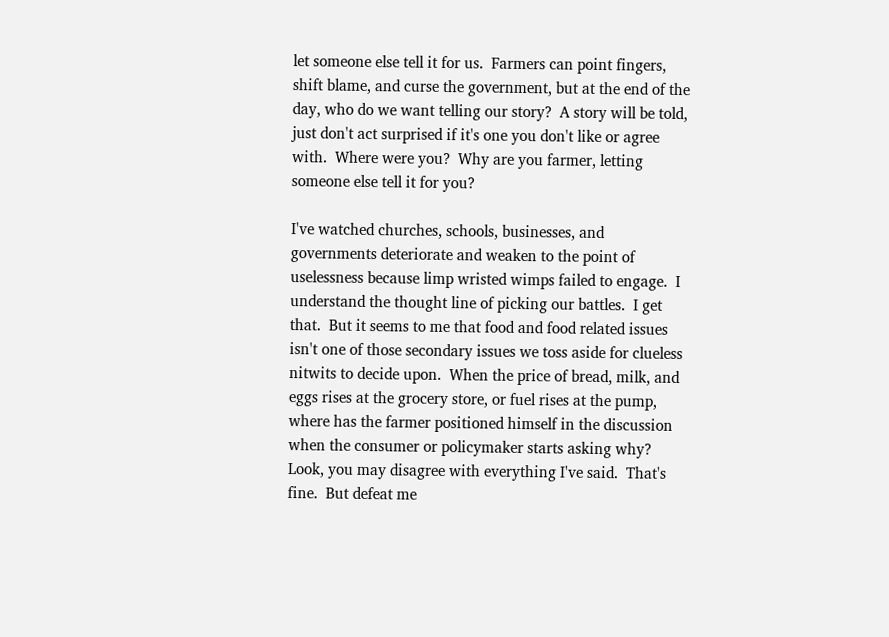let someone else tell it for us.  Farmers can point fingers, shift blame, and curse the government, but at the end of the day, who do we want telling our story?  A story will be told, just don't act surprised if it's one you don't like or agree with.  Where were you?  Why are you farmer, letting someone else tell it for you?

I've watched churches, schools, businesses, and governments deteriorate and weaken to the point of uselessness because limp wristed wimps failed to engage.  I understand the thought line of picking our battles.  I get that.  But it seems to me that food and food related issues isn't one of those secondary issues we toss aside for clueless nitwits to decide upon.  When the price of bread, milk, and eggs rises at the grocery store, or fuel rises at the pump, where has the farmer positioned himself in the discussion when the consumer or policymaker starts asking why?  Look, you may disagree with everything I've said.  That's fine.  But defeat me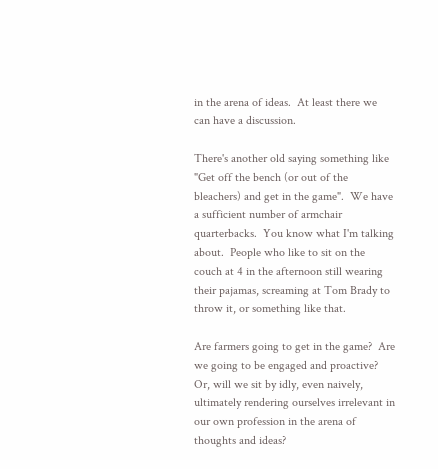in the arena of ideas.  At least there we can have a discussion.

There's another old saying something like "Get off the bench (or out of the bleachers) and get in the game".  We have a sufficient number of armchair quarterbacks.  You know what I'm talking about.  People who like to sit on the couch at 4 in the afternoon still wearing their pajamas, screaming at Tom Brady to throw it, or something like that.

Are farmers going to get in the game?  Are we going to be engaged and proactive?  Or, will we sit by idly, even naively, ultimately rendering ourselves irrelevant in our own profession in the arena of thoughts and ideas?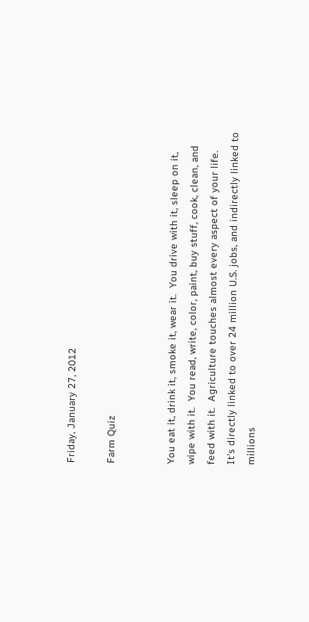Friday, January 27, 2012

Farm Quiz


You eat it, drink it, smoke it, wear it.  You drive with it, sleep on it, wipe with it.  You read, write, color, paint, buy stuff, cook, clean, and feed with it.  Agriculture touches almost every aspect of your life.  It's directly linked to over 24 million U.S. jobs, and indirectly linked to millions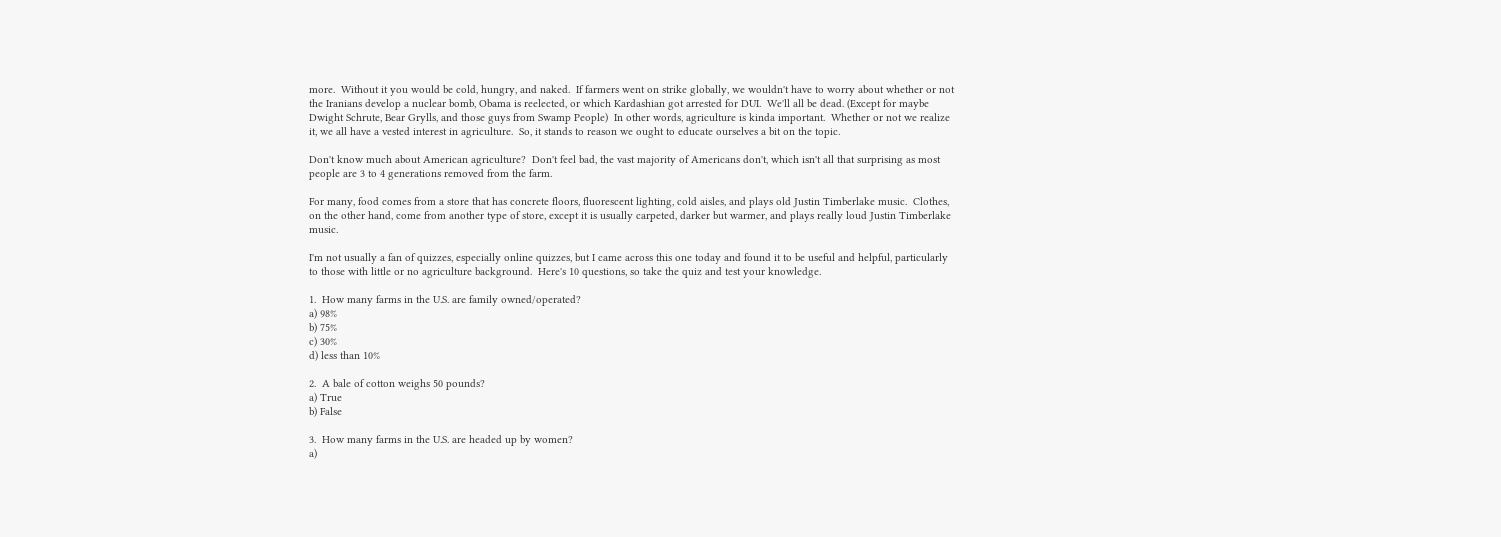more.  Without it you would be cold, hungry, and naked.  If farmers went on strike globally, we wouldn't have to worry about whether or not the Iranians develop a nuclear bomb, Obama is reelected, or which Kardashian got arrested for DUI.  We'll all be dead. (Except for maybe Dwight Schrute, Bear Grylls, and those guys from Swamp People)  In other words, agriculture is kinda important.  Whether or not we realize it, we all have a vested interest in agriculture.  So, it stands to reason we ought to educate ourselves a bit on the topic.

Don't know much about American agriculture?  Don't feel bad, the vast majority of Americans don't, which isn't all that surprising as most people are 3 to 4 generations removed from the farm.

For many, food comes from a store that has concrete floors, fluorescent lighting, cold aisles, and plays old Justin Timberlake music.  Clothes, on the other hand, come from another type of store, except it is usually carpeted, darker but warmer, and plays really loud Justin Timberlake music.

I'm not usually a fan of quizzes, especially online quizzes, but I came across this one today and found it to be useful and helpful, particularly to those with little or no agriculture background.  Here's 10 questions, so take the quiz and test your knowledge.

1.  How many farms in the U.S. are family owned/operated?
a) 98%
b) 75%
c) 30%
d) less than 10%

2.  A bale of cotton weighs 50 pounds?
a) True
b) False

3.  How many farms in the U.S. are headed up by women?
a)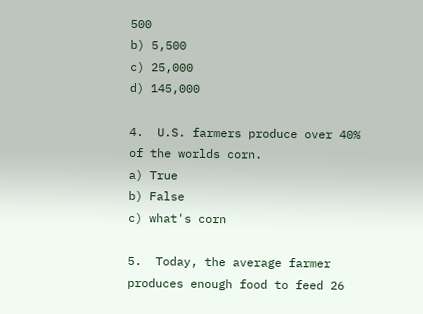500
b) 5,500
c) 25,000
d) 145,000

4.  U.S. farmers produce over 40% of the worlds corn.
a) True
b) False
c) what's corn

5.  Today, the average farmer produces enough food to feed 26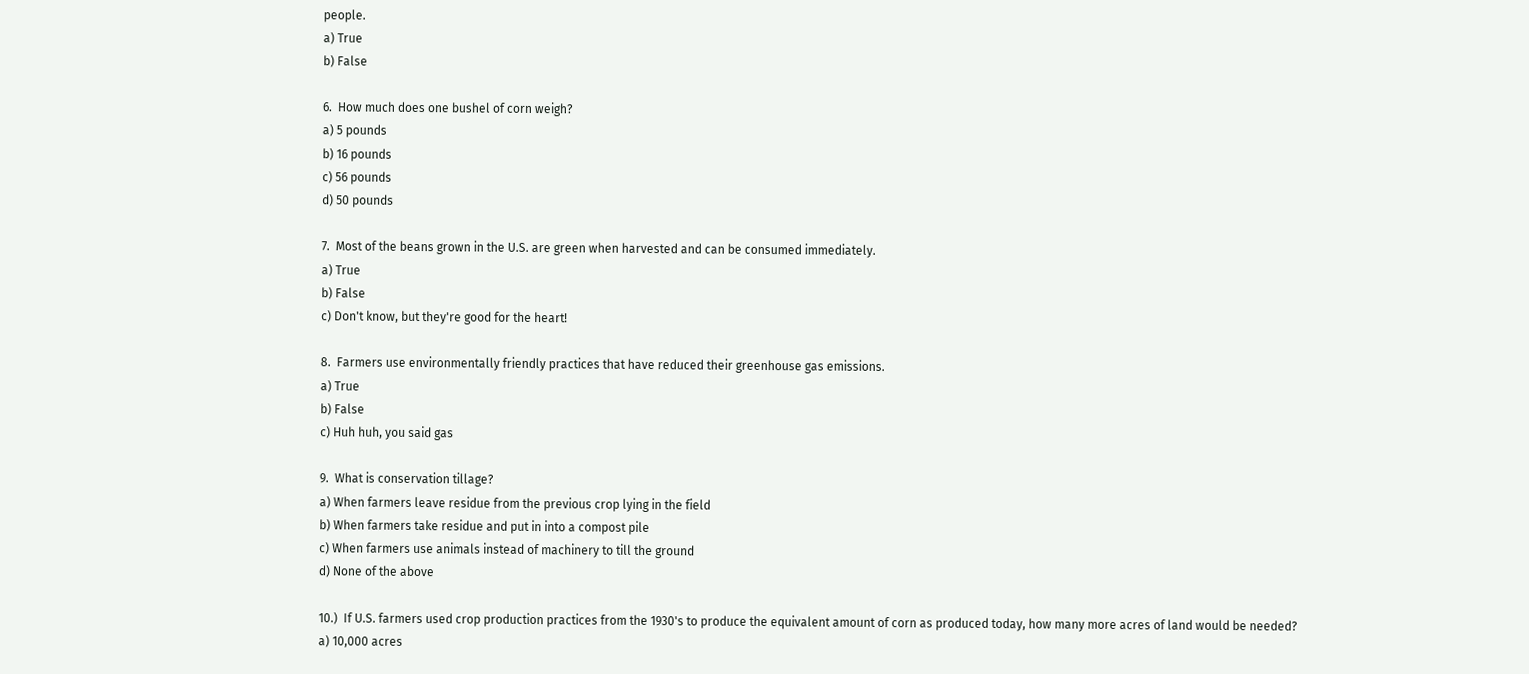people.
a) True
b) False

6.  How much does one bushel of corn weigh?
a) 5 pounds
b) 16 pounds
c) 56 pounds
d) 50 pounds

7.  Most of the beans grown in the U.S. are green when harvested and can be consumed immediately.
a) True
b) False
c) Don't know, but they're good for the heart!

8.  Farmers use environmentally friendly practices that have reduced their greenhouse gas emissions.
a) True
b) False
c) Huh huh, you said gas

9.  What is conservation tillage?
a) When farmers leave residue from the previous crop lying in the field
b) When farmers take residue and put in into a compost pile
c) When farmers use animals instead of machinery to till the ground
d) None of the above

10.)  If U.S. farmers used crop production practices from the 1930's to produce the equivalent amount of corn as produced today, how many more acres of land would be needed?
a) 10,000 acres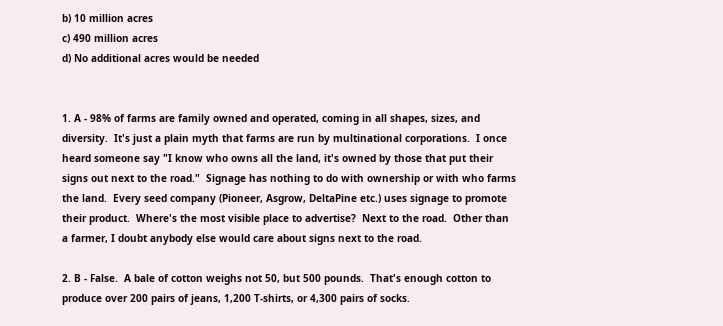b) 10 million acres
c) 490 million acres
d) No additional acres would be needed


1. A - 98% of farms are family owned and operated, coming in all shapes, sizes, and diversity.  It's just a plain myth that farms are run by multinational corporations.  I once heard someone say "I know who owns all the land, it's owned by those that put their signs out next to the road."  Signage has nothing to do with ownership or with who farms the land.  Every seed company (Pioneer, Asgrow, DeltaPine etc.) uses signage to promote their product.  Where's the most visible place to advertise?  Next to the road.  Other than a farmer, I doubt anybody else would care about signs next to the road.

2. B - False.  A bale of cotton weighs not 50, but 500 pounds.  That's enough cotton to produce over 200 pairs of jeans, 1,200 T-shirts, or 4,300 pairs of socks.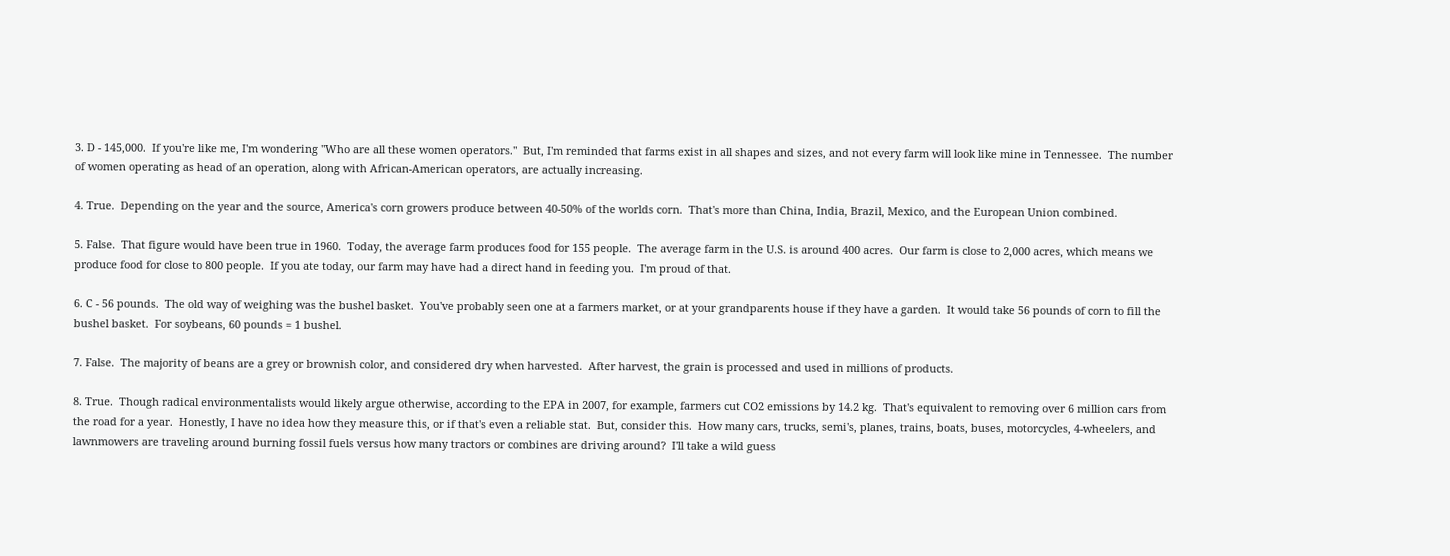3. D - 145,000.  If you're like me, I'm wondering "Who are all these women operators."  But, I'm reminded that farms exist in all shapes and sizes, and not every farm will look like mine in Tennessee.  The number of women operating as head of an operation, along with African-American operators, are actually increasing.

4. True.  Depending on the year and the source, America's corn growers produce between 40-50% of the worlds corn.  That's more than China, India, Brazil, Mexico, and the European Union combined.

5. False.  That figure would have been true in 1960.  Today, the average farm produces food for 155 people.  The average farm in the U.S. is around 400 acres.  Our farm is close to 2,000 acres, which means we produce food for close to 800 people.  If you ate today, our farm may have had a direct hand in feeding you.  I'm proud of that.

6. C - 56 pounds.  The old way of weighing was the bushel basket.  You've probably seen one at a farmers market, or at your grandparents house if they have a garden.  It would take 56 pounds of corn to fill the bushel basket.  For soybeans, 60 pounds = 1 bushel.

7. False.  The majority of beans are a grey or brownish color, and considered dry when harvested.  After harvest, the grain is processed and used in millions of products.

8. True.  Though radical environmentalists would likely argue otherwise, according to the EPA in 2007, for example, farmers cut CO2 emissions by 14.2 kg.  That's equivalent to removing over 6 million cars from the road for a year.  Honestly, I have no idea how they measure this, or if that's even a reliable stat.  But, consider this.  How many cars, trucks, semi's, planes, trains, boats, buses, motorcycles, 4-wheelers, and lawnmowers are traveling around burning fossil fuels versus how many tractors or combines are driving around?  I'll take a wild guess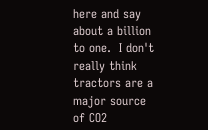here and say about a billion to one.  I don't really think tractors are a major source of CO2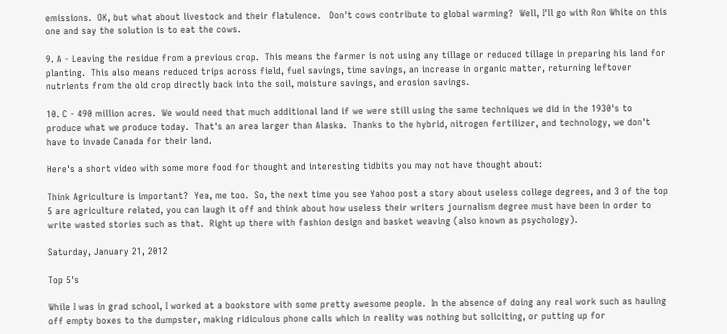emissions.  OK, but what about livestock and their flatulence.   Don't cows contribute to global warming?  Well, I'll go with Ron White on this one and say the solution is to eat the cows.

9. A - Leaving the residue from a previous crop.  This means the farmer is not using any tillage or reduced tillage in preparing his land for planting.  This also means reduced trips across field, fuel savings, time savings, an increase in organic matter, returning leftover nutrients from the old crop directly back into the soil, moisture savings, and erosion savings.

10. C - 490 million acres.  We would need that much additional land if we were still using the same techniques we did in the 1930's to produce what we produce today.  That's an area larger than Alaska.  Thanks to the hybrid, nitrogen fertilizer, and technology, we don't have to invade Canada for their land.

Here's a short video with some more food for thought and interesting tidbits you may not have thought about:

Think Agriculture is important?  Yea, me too.  So, the next time you see Yahoo post a story about useless college degrees, and 3 of the top 5 are agriculture related, you can laugh it off and think about how useless their writers journalism degree must have been in order to write wasted stories such as that.  Right up there with fashion design and basket weaving (also known as psychology).

Saturday, January 21, 2012

Top 5's

While I was in grad school, I worked at a bookstore with some pretty awesome people.  In the absence of doing any real work such as hauling off empty boxes to the dumpster, making ridiculous phone calls which in reality was nothing but soliciting, or putting up for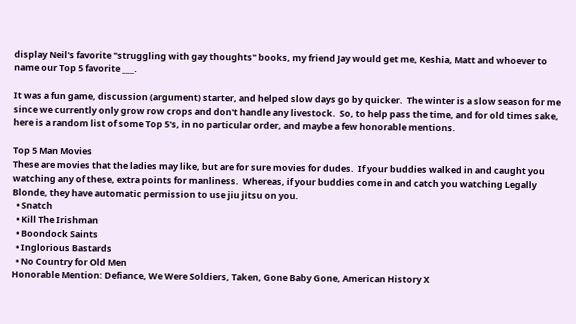display Neil's favorite "struggling with gay thoughts" books, my friend Jay would get me, Keshia, Matt and whoever to name our Top 5 favorite ___.

It was a fun game, discussion (argument) starter, and helped slow days go by quicker.  The winter is a slow season for me since we currently only grow row crops and don't handle any livestock.  So, to help pass the time, and for old times sake, here is a random list of some Top 5's, in no particular order, and maybe a few honorable mentions.

Top 5 Man Movies
These are movies that the ladies may like, but are for sure movies for dudes.  If your buddies walked in and caught you watching any of these, extra points for manliness.  Whereas, if your buddies come in and catch you watching Legally Blonde, they have automatic permission to use jiu jitsu on you.
  • Snatch
  • Kill The Irishman
  • Boondock Saints
  • Inglorious Bastards
  • No Country for Old Men
Honorable Mention: Defiance, We Were Soldiers, Taken, Gone Baby Gone, American History X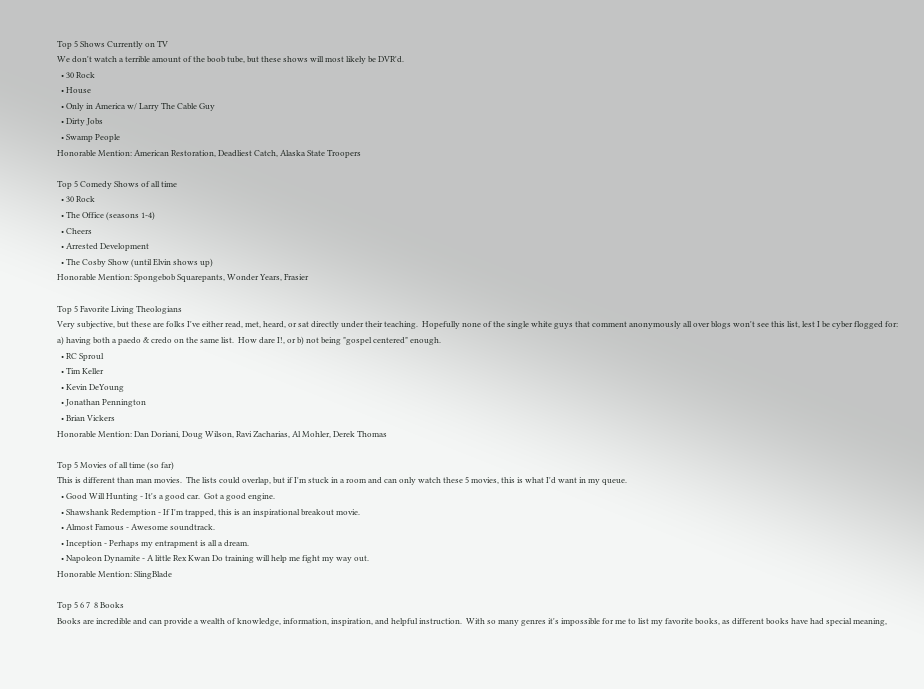Top 5 Shows Currently on TV
We don't watch a terrible amount of the boob tube, but these shows will most likely be DVR'd.
  • 30 Rock
  • House
  • Only in America w/ Larry The Cable Guy
  • Dirty Jobs
  • Swamp People
Honorable Mention: American Restoration, Deadliest Catch, Alaska State Troopers

Top 5 Comedy Shows of all time
  • 30 Rock
  • The Office (seasons 1-4)
  • Cheers
  • Arrested Development
  • The Cosby Show (until Elvin shows up)
Honorable Mention: Spongebob Squarepants, Wonder Years, Frasier

Top 5 Favorite Living Theologians
Very subjective, but these are folks I've either read, met, heard, or sat directly under their teaching.  Hopefully none of the single white guys that comment anonymously all over blogs won't see this list, lest I be cyber flogged for: a) having both a paedo & credo on the same list.  How dare I!, or b) not being "gospel centered" enough.
  • RC Sproul
  • Tim Keller
  • Kevin DeYoung
  • Jonathan Pennington
  • Brian Vickers
Honorable Mention: Dan Doriani, Doug Wilson, Ravi Zacharias, Al Mohler, Derek Thomas

Top 5 Movies of all time (so far)
This is different than man movies.  The lists could overlap, but if I'm stuck in a room and can only watch these 5 movies, this is what I'd want in my queue.
  • Good Will Hunting - It's a good car.  Got a good engine.
  • Shawshank Redemption - If I'm trapped, this is an inspirational breakout movie.
  • Almost Famous - Awesome soundtrack.
  • Inception - Perhaps my entrapment is all a dream.
  • Napoleon Dynamite - A little Rex Kwan Do training will help me fight my way out.
Honorable Mention: SlingBlade

Top 5 6 7  8 Books
Books are incredible and can provide a wealth of knowledge, information, inspiration, and helpful instruction.  With so many genres it's impossible for me to list my favorite books, as different books have had special meaning,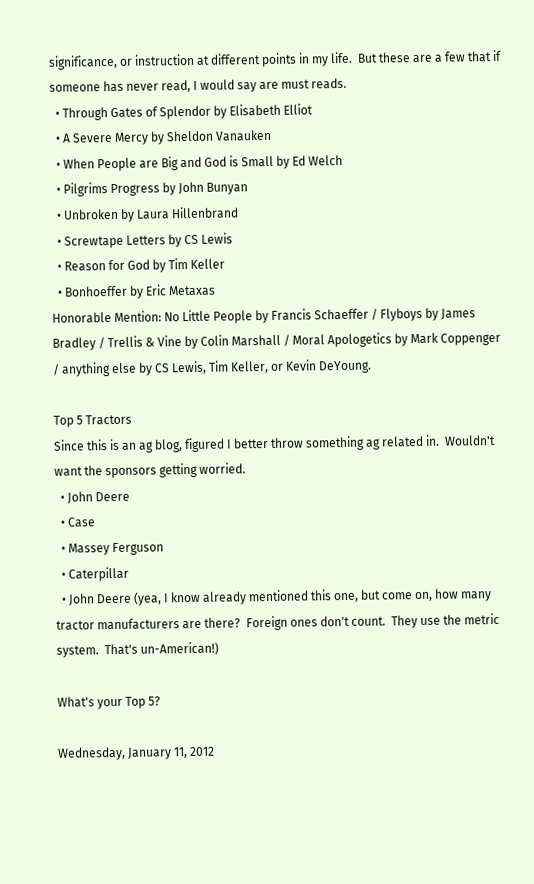significance, or instruction at different points in my life.  But these are a few that if someone has never read, I would say are must reads.
  • Through Gates of Splendor by Elisabeth Elliot
  • A Severe Mercy by Sheldon Vanauken
  • When People are Big and God is Small by Ed Welch
  • Pilgrims Progress by John Bunyan
  • Unbroken by Laura Hillenbrand
  • Screwtape Letters by CS Lewis
  • Reason for God by Tim Keller
  • Bonhoeffer by Eric Metaxas
Honorable Mention: No Little People by Francis Schaeffer / Flyboys by James Bradley / Trellis & Vine by Colin Marshall / Moral Apologetics by Mark Coppenger / anything else by CS Lewis, Tim Keller, or Kevin DeYoung.

Top 5 Tractors
Since this is an ag blog, figured I better throw something ag related in.  Wouldn't want the sponsors getting worried.
  • John Deere
  • Case
  • Massey Ferguson
  • Caterpillar
  • John Deere (yea, I know already mentioned this one, but come on, how many tractor manufacturers are there?  Foreign ones don't count.  They use the metric system.  That's un-American!)

What's your Top 5?

Wednesday, January 11, 2012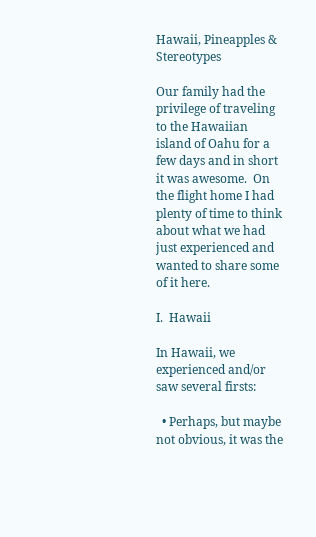Hawaii, Pineapples & Stereotypes

Our family had the privilege of traveling to the Hawaiian island of Oahu for a few days and in short it was awesome.  On the flight home I had plenty of time to think about what we had just experienced and wanted to share some of it here.

I.  Hawaii

In Hawaii, we experienced and/or saw several firsts:

  • Perhaps, but maybe not obvious, it was the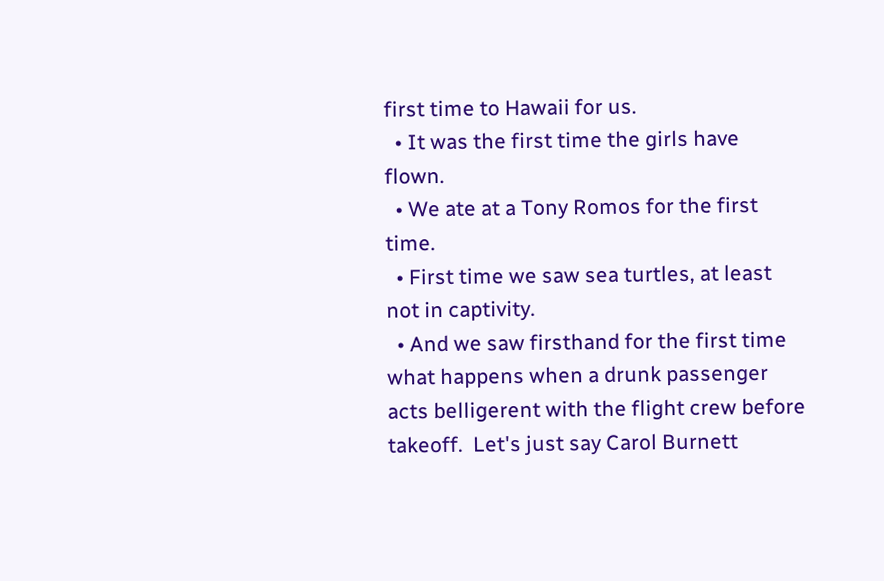first time to Hawaii for us.
  • It was the first time the girls have flown.
  • We ate at a Tony Romos for the first time.
  • First time we saw sea turtles, at least not in captivity.
  • And we saw firsthand for the first time what happens when a drunk passenger acts belligerent with the flight crew before takeoff.  Let's just say Carol Burnett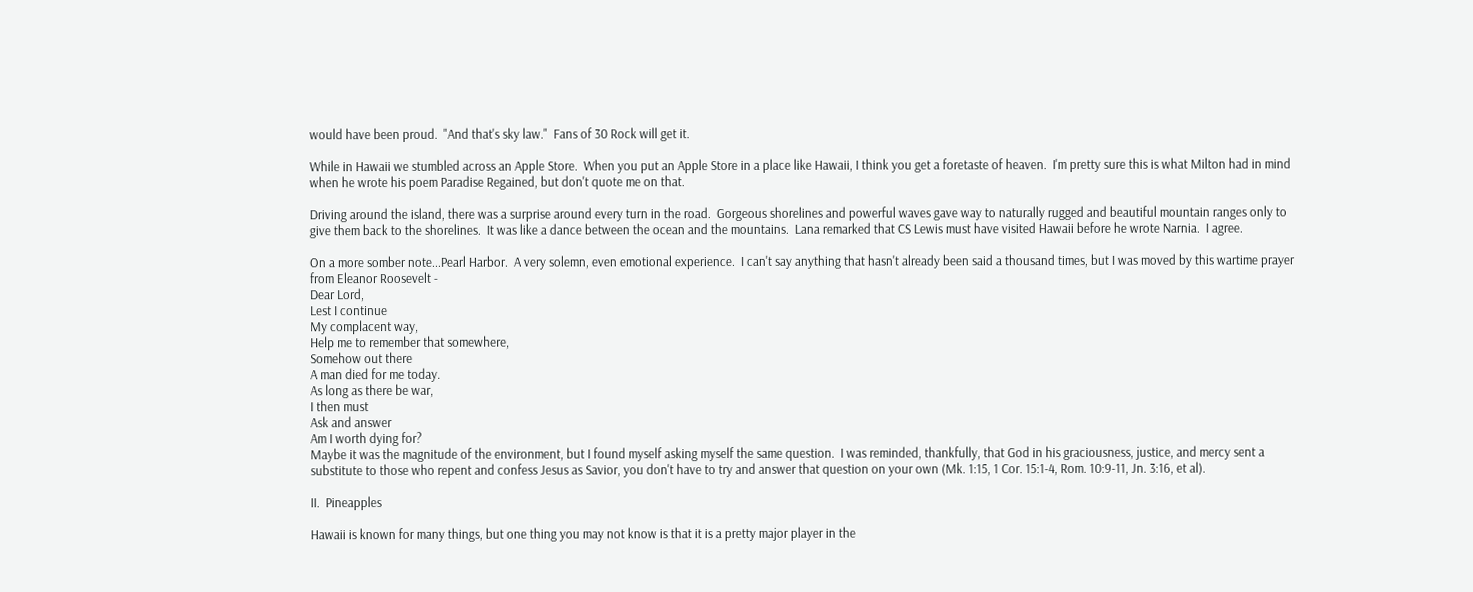would have been proud.  "And that's sky law."  Fans of 30 Rock will get it.

While in Hawaii we stumbled across an Apple Store.  When you put an Apple Store in a place like Hawaii, I think you get a foretaste of heaven.  I'm pretty sure this is what Milton had in mind when he wrote his poem Paradise Regained, but don't quote me on that.

Driving around the island, there was a surprise around every turn in the road.  Gorgeous shorelines and powerful waves gave way to naturally rugged and beautiful mountain ranges only to give them back to the shorelines.  It was like a dance between the ocean and the mountains.  Lana remarked that CS Lewis must have visited Hawaii before he wrote Narnia.  I agree.

On a more somber note...Pearl Harbor.  A very solemn, even emotional experience.  I can't say anything that hasn't already been said a thousand times, but I was moved by this wartime prayer from Eleanor Roosevelt -
Dear Lord,
Lest I continue
My complacent way,
Help me to remember that somewhere,
Somehow out there
A man died for me today.
As long as there be war,
I then must
Ask and answer
Am I worth dying for?
Maybe it was the magnitude of the environment, but I found myself asking myself the same question.  I was reminded, thankfully, that God in his graciousness, justice, and mercy sent a substitute to those who repent and confess Jesus as Savior, you don't have to try and answer that question on your own (Mk. 1:15, 1 Cor. 15:1-4, Rom. 10:9-11, Jn. 3:16, et al).

II.  Pineapples

Hawaii is known for many things, but one thing you may not know is that it is a pretty major player in the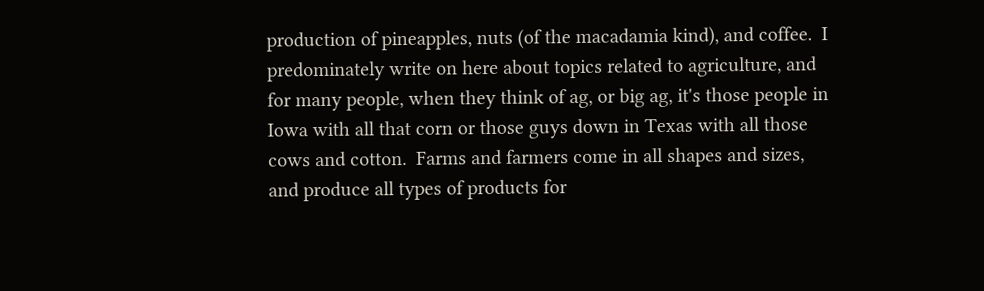production of pineapples, nuts (of the macadamia kind), and coffee.  I predominately write on here about topics related to agriculture, and for many people, when they think of ag, or big ag, it's those people in Iowa with all that corn or those guys down in Texas with all those cows and cotton.  Farms and farmers come in all shapes and sizes, and produce all types of products for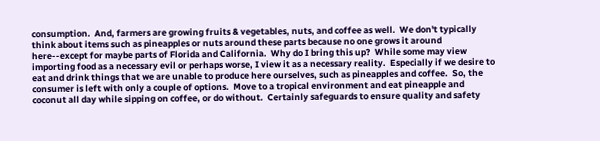consumption.  And, farmers are growing fruits & vegetables, nuts, and coffee as well.  We don't typically think about items such as pineapples or nuts around these parts because no one grows it around here--except for maybe parts of Florida and California.  Why do I bring this up?  While some may view importing food as a necessary evil or perhaps worse, I view it as a necessary reality.  Especially if we desire to eat and drink things that we are unable to produce here ourselves, such as pineapples and coffee.  So, the consumer is left with only a couple of options.  Move to a tropical environment and eat pineapple and coconut all day while sipping on coffee, or do without.  Certainly safeguards to ensure quality and safety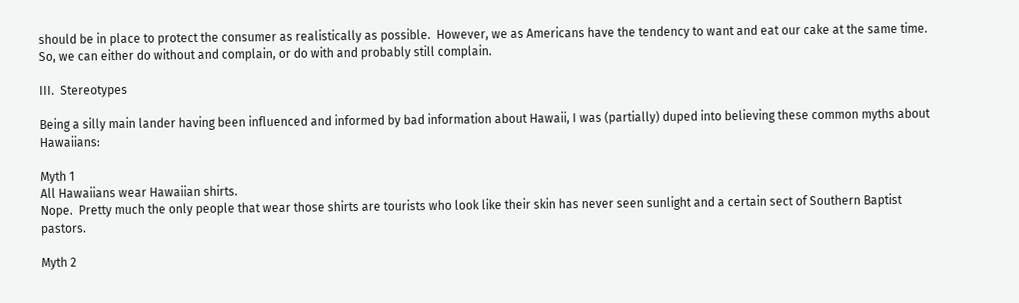should be in place to protect the consumer as realistically as possible.  However, we as Americans have the tendency to want and eat our cake at the same time.  So, we can either do without and complain, or do with and probably still complain.

III.  Stereotypes

Being a silly main lander having been influenced and informed by bad information about Hawaii, I was (partially) duped into believing these common myths about Hawaiians:

Myth 1
All Hawaiians wear Hawaiian shirts.
Nope.  Pretty much the only people that wear those shirts are tourists who look like their skin has never seen sunlight and a certain sect of Southern Baptist pastors.

Myth 2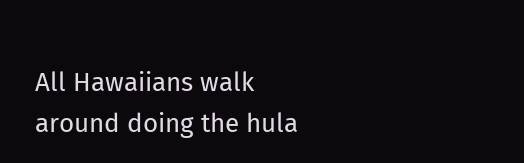All Hawaiians walk around doing the hula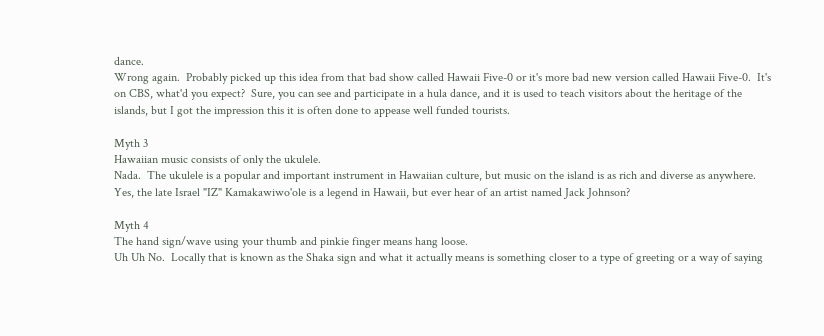dance.
Wrong again.  Probably picked up this idea from that bad show called Hawaii Five-0 or it's more bad new version called Hawaii Five-0.  It's on CBS, what'd you expect?  Sure, you can see and participate in a hula dance, and it is used to teach visitors about the heritage of the islands, but I got the impression this it is often done to appease well funded tourists.

Myth 3
Hawaiian music consists of only the ukulele.
Nada.  The ukulele is a popular and important instrument in Hawaiian culture, but music on the island is as rich and diverse as anywhere.  Yes, the late Israel "IZ" Kamakawiwo'ole is a legend in Hawaii, but ever hear of an artist named Jack Johnson?

Myth 4
The hand sign/wave using your thumb and pinkie finger means hang loose.
Uh Uh No.  Locally that is known as the Shaka sign and what it actually means is something closer to a type of greeting or a way of saying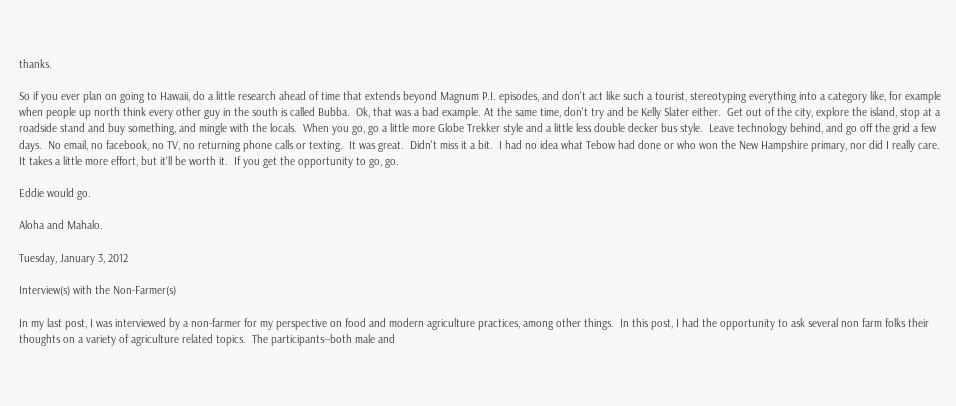thanks.

So if you ever plan on going to Hawaii, do a little research ahead of time that extends beyond Magnum P.I. episodes, and don't act like such a tourist, stereotyping everything into a category like, for example when people up north think every other guy in the south is called Bubba.  Ok, that was a bad example. At the same time, don't try and be Kelly Slater either.  Get out of the city, explore the island, stop at a roadside stand and buy something, and mingle with the locals.  When you go, go a little more Globe Trekker style and a little less double decker bus style.  Leave technology behind, and go off the grid a few days.  No email, no facebook, no TV, no returning phone calls or texting.  It was great.  Didn't miss it a bit.  I had no idea what Tebow had done or who won the New Hampshire primary, nor did I really care.  It takes a little more effort, but it'll be worth it.  If you get the opportunity to go, go.

Eddie would go.

Aloha and Mahalo.

Tuesday, January 3, 2012

Interview(s) with the Non-Farmer(s)

In my last post, I was interviewed by a non-farmer for my perspective on food and modern agriculture practices, among other things.  In this post, I had the opportunity to ask several non farm folks their thoughts on a variety of agriculture related topics.  The participants--both male and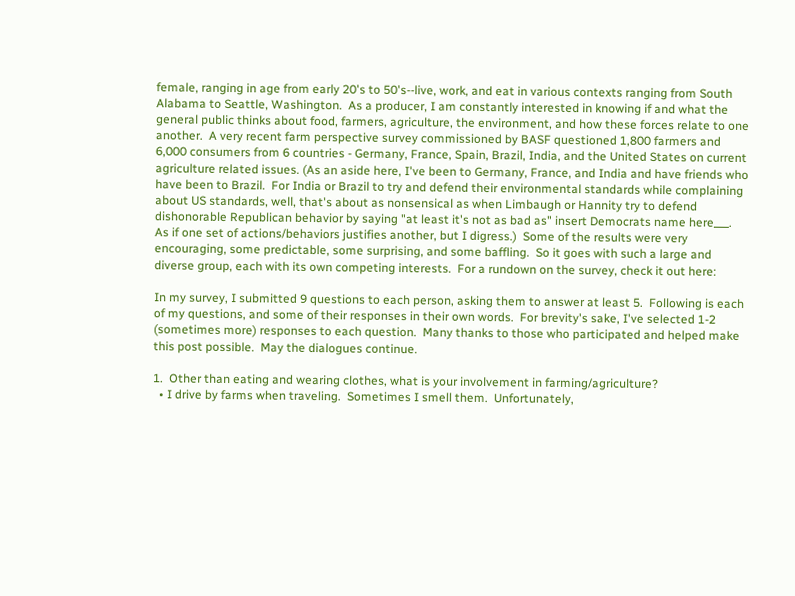female, ranging in age from early 20's to 50's--live, work, and eat in various contexts ranging from South Alabama to Seattle, Washington.  As a producer, I am constantly interested in knowing if and what the general public thinks about food, farmers, agriculture, the environment, and how these forces relate to one another.  A very recent farm perspective survey commissioned by BASF questioned 1,800 farmers and 6,000 consumers from 6 countries - Germany, France, Spain, Brazil, India, and the United States on current agriculture related issues. (As an aside here, I've been to Germany, France, and India and have friends who have been to Brazil.  For India or Brazil to try and defend their environmental standards while complaining about US standards, well, that's about as nonsensical as when Limbaugh or Hannity try to defend dishonorable Republican behavior by saying "at least it's not as bad as" insert Democrats name here___.  As if one set of actions/behaviors justifies another, but I digress.)  Some of the results were very encouraging, some predictable, some surprising, and some baffling.  So it goes with such a large and diverse group, each with its own competing interests.  For a rundown on the survey, check it out here:

In my survey, I submitted 9 questions to each person, asking them to answer at least 5.  Following is each of my questions, and some of their responses in their own words.  For brevity's sake, I've selected 1-2 (sometimes more) responses to each question.  Many thanks to those who participated and helped make this post possible.  May the dialogues continue.

1.  Other than eating and wearing clothes, what is your involvement in farming/agriculture?
  • I drive by farms when traveling.  Sometimes I smell them.  Unfortunately,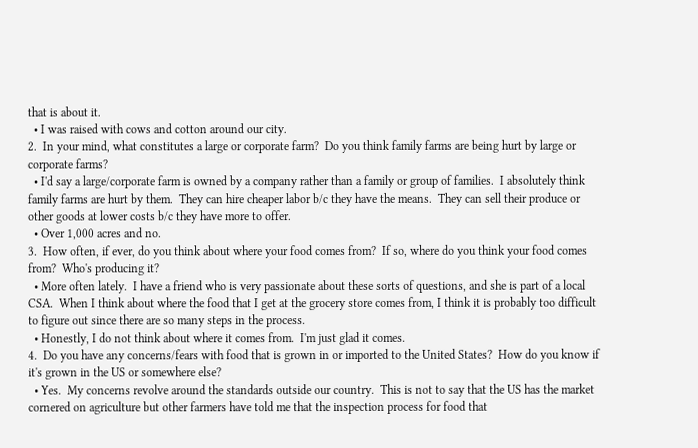that is about it.
  • I was raised with cows and cotton around our city.
2.  In your mind, what constitutes a large or corporate farm?  Do you think family farms are being hurt by large or corporate farms?
  • I'd say a large/corporate farm is owned by a company rather than a family or group of families.  I absolutely think family farms are hurt by them.  They can hire cheaper labor b/c they have the means.  They can sell their produce or other goods at lower costs b/c they have more to offer.
  • Over 1,000 acres and no.
3.  How often, if ever, do you think about where your food comes from?  If so, where do you think your food comes from?  Who's producing it?
  • More often lately.  I have a friend who is very passionate about these sorts of questions, and she is part of a local CSA.  When I think about where the food that I get at the grocery store comes from, I think it is probably too difficult to figure out since there are so many steps in the process.
  • Honestly, I do not think about where it comes from.  I'm just glad it comes.
4.  Do you have any concerns/fears with food that is grown in or imported to the United States?  How do you know if it's grown in the US or somewhere else?
  • Yes.  My concerns revolve around the standards outside our country.  This is not to say that the US has the market cornered on agriculture but other farmers have told me that the inspection process for food that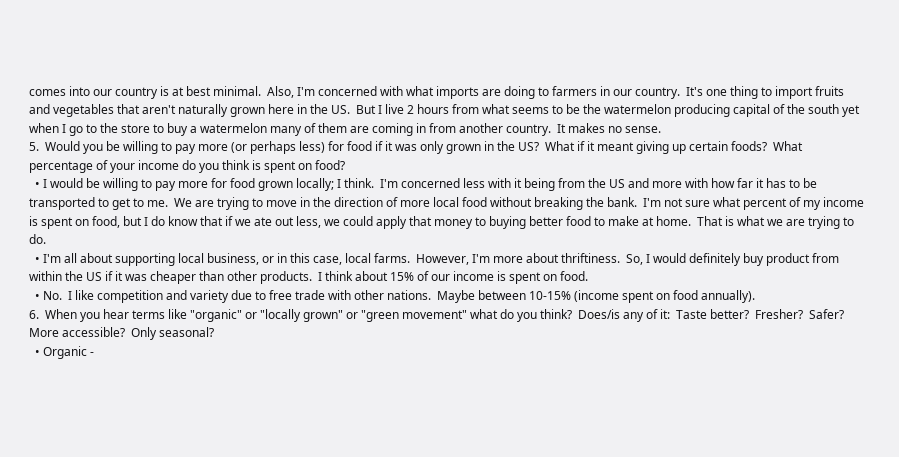comes into our country is at best minimal.  Also, I'm concerned with what imports are doing to farmers in our country.  It's one thing to import fruits and vegetables that aren't naturally grown here in the US.  But I live 2 hours from what seems to be the watermelon producing capital of the south yet when I go to the store to buy a watermelon many of them are coming in from another country.  It makes no sense.
5.  Would you be willing to pay more (or perhaps less) for food if it was only grown in the US?  What if it meant giving up certain foods?  What percentage of your income do you think is spent on food?
  • I would be willing to pay more for food grown locally; I think.  I'm concerned less with it being from the US and more with how far it has to be transported to get to me.  We are trying to move in the direction of more local food without breaking the bank.  I'm not sure what percent of my income is spent on food, but I do know that if we ate out less, we could apply that money to buying better food to make at home.  That is what we are trying to do.
  • I'm all about supporting local business, or in this case, local farms.  However, I'm more about thriftiness.  So, I would definitely buy product from within the US if it was cheaper than other products.  I think about 15% of our income is spent on food.
  • No.  I like competition and variety due to free trade with other nations.  Maybe between 10-15% (income spent on food annually).
6.  When you hear terms like "organic" or "locally grown" or "green movement" what do you think?  Does/is any of it:  Taste better?  Fresher?  Safer?  More accessible?  Only seasonal?
  • Organic -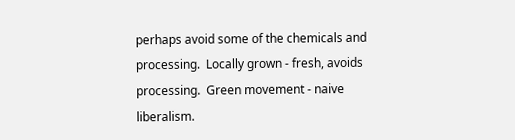perhaps avoid some of the chemicals and processing.  Locally grown - fresh, avoids processing.  Green movement - naive liberalism.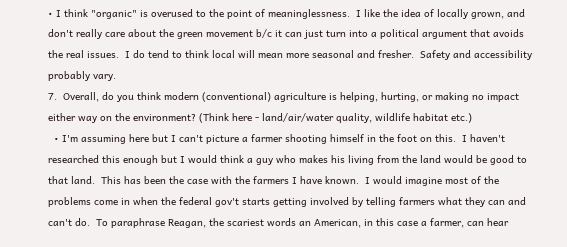• I think "organic" is overused to the point of meaninglessness.  I like the idea of locally grown, and don't really care about the green movement b/c it can just turn into a political argument that avoids the real issues.  I do tend to think local will mean more seasonal and fresher.  Safety and accessibility probably vary.
7.  Overall, do you think modern (conventional) agriculture is helping, hurting, or making no impact either way on the environment? (Think here - land/air/water quality, wildlife habitat etc.)
  • I'm assuming here but I can't picture a farmer shooting himself in the foot on this.  I haven't researched this enough but I would think a guy who makes his living from the land would be good to that land.  This has been the case with the farmers I have known.  I would imagine most of the problems come in when the federal gov't starts getting involved by telling farmers what they can and can't do.  To paraphrase Reagan, the scariest words an American, in this case a farmer, can hear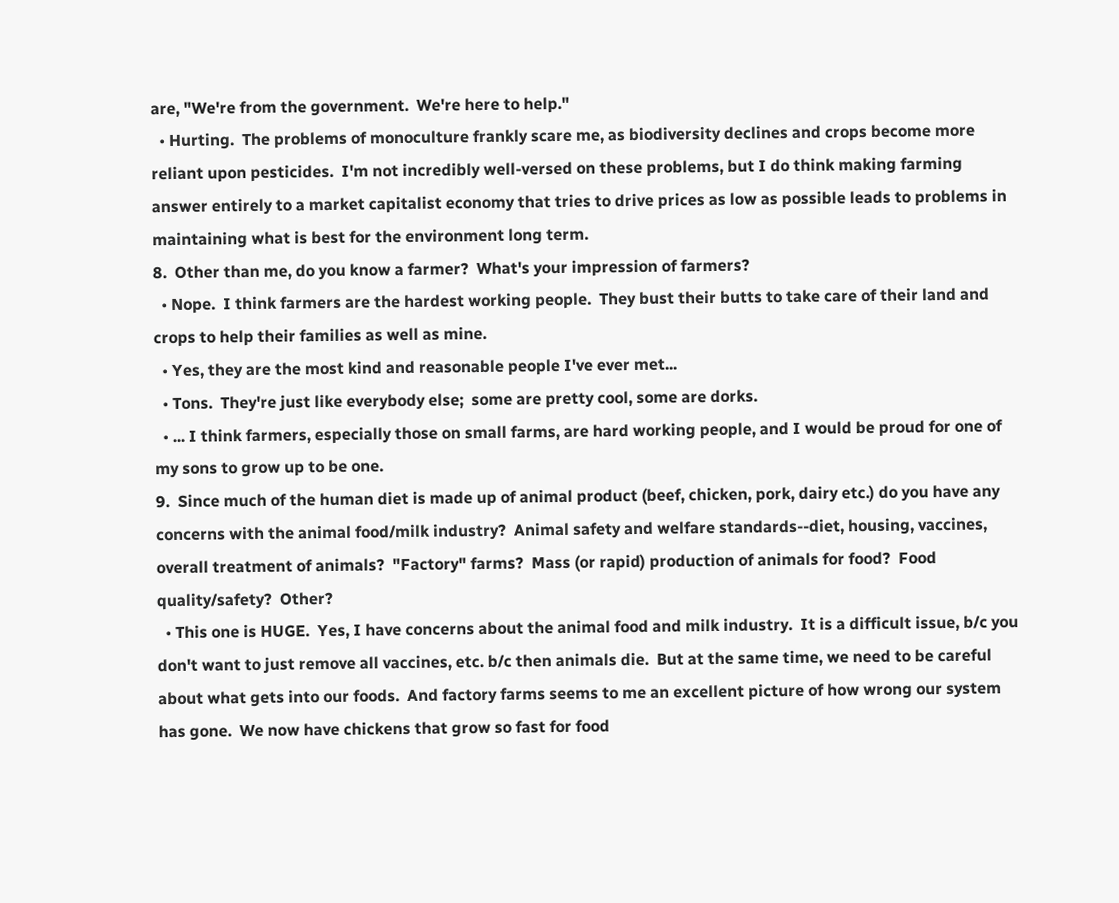are, "We're from the government.  We're here to help."
  • Hurting.  The problems of monoculture frankly scare me, as biodiversity declines and crops become more reliant upon pesticides.  I'm not incredibly well-versed on these problems, but I do think making farming answer entirely to a market capitalist economy that tries to drive prices as low as possible leads to problems in maintaining what is best for the environment long term.
8.  Other than me, do you know a farmer?  What's your impression of farmers?
  • Nope.  I think farmers are the hardest working people.  They bust their butts to take care of their land and crops to help their families as well as mine.
  • Yes, they are the most kind and reasonable people I've ever met...
  • Tons.  They're just like everybody else;  some are pretty cool, some are dorks.
  • ... I think farmers, especially those on small farms, are hard working people, and I would be proud for one of my sons to grow up to be one.
9.  Since much of the human diet is made up of animal product (beef, chicken, pork, dairy etc.) do you have any concerns with the animal food/milk industry?  Animal safety and welfare standards--diet, housing, vaccines, overall treatment of animals?  "Factory" farms?  Mass (or rapid) production of animals for food?  Food quality/safety?  Other?
  • This one is HUGE.  Yes, I have concerns about the animal food and milk industry.  It is a difficult issue, b/c you don't want to just remove all vaccines, etc. b/c then animals die.  But at the same time, we need to be careful about what gets into our foods.  And factory farms seems to me an excellent picture of how wrong our system has gone.  We now have chickens that grow so fast for food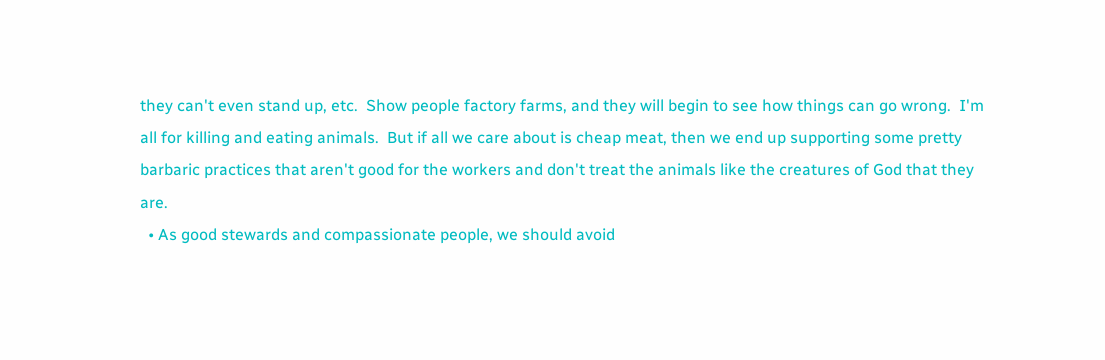they can't even stand up, etc.  Show people factory farms, and they will begin to see how things can go wrong.  I'm all for killing and eating animals.  But if all we care about is cheap meat, then we end up supporting some pretty barbaric practices that aren't good for the workers and don't treat the animals like the creatures of God that they are.
  • As good stewards and compassionate people, we should avoid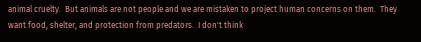animal cruelty.  But animals are not people and we are mistaken to project human concerns on them.  They want food, shelter, and protection from predators.  I don't think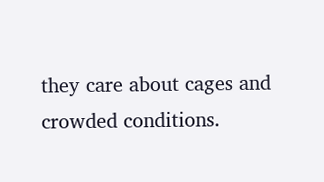they care about cages and crowded conditions.